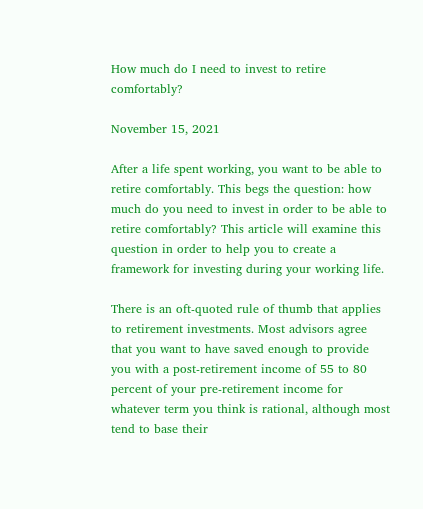How much do I need to invest to retire comfortably?

November 15, 2021

After a life spent working, you want to be able to retire comfortably. This begs the question: how much do you need to invest in order to be able to retire comfortably? This article will examine this question in order to help you to create a framework for investing during your working life.

There is an oft-quoted rule of thumb that applies to retirement investments. Most advisors agree that you want to have saved enough to provide you with a post-retirement income of 55 to 80 percent of your pre-retirement income for whatever term you think is rational, although most tend to base their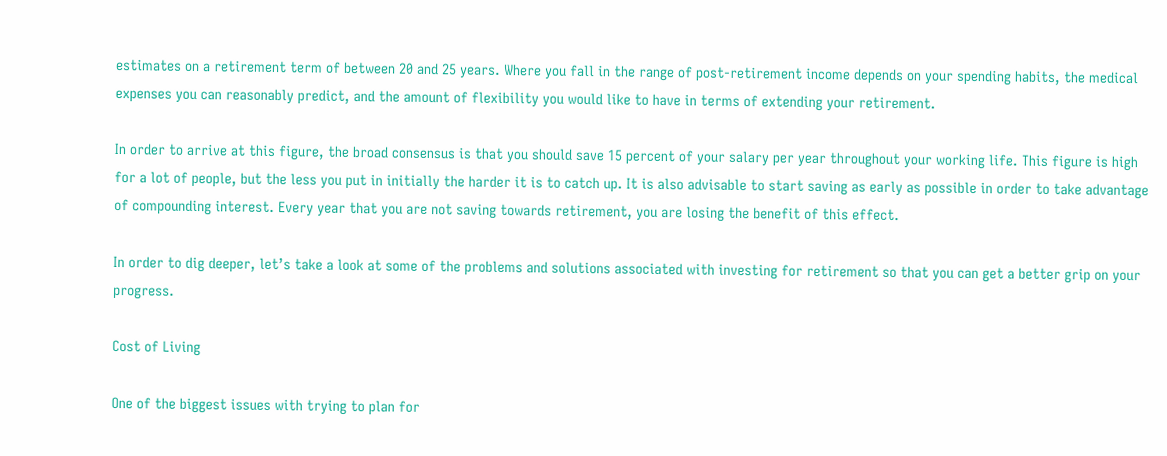estimates on a retirement term of between 20 and 25 years. Where you fall in the range of post-retirement income depends on your spending habits, the medical expenses you can reasonably predict, and the amount of flexibility you would like to have in terms of extending your retirement.

In order to arrive at this figure, the broad consensus is that you should save 15 percent of your salary per year throughout your working life. This figure is high for a lot of people, but the less you put in initially the harder it is to catch up. It is also advisable to start saving as early as possible in order to take advantage of compounding interest. Every year that you are not saving towards retirement, you are losing the benefit of this effect.

In order to dig deeper, let’s take a look at some of the problems and solutions associated with investing for retirement so that you can get a better grip on your progress.

Cost of Living

One of the biggest issues with trying to plan for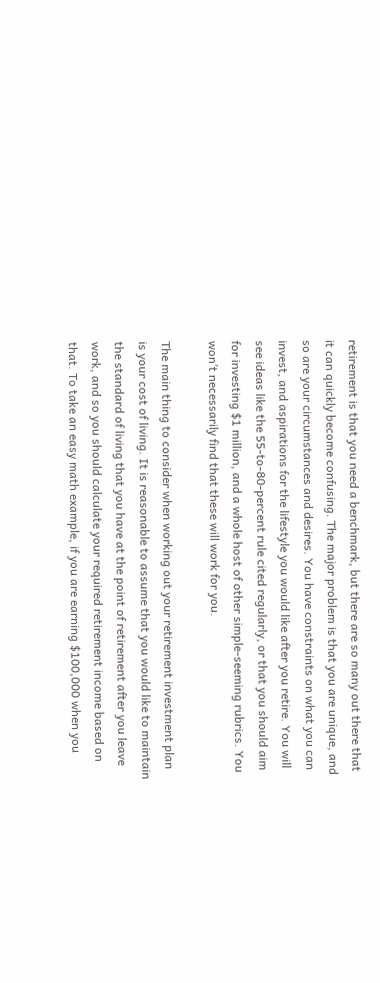retirement is that you need a benchmark, but there are so many out there that it can quickly become confusing. The major problem is that you are unique, and so are your circumstances and desires. You have constraints on what you can invest, and aspirations for the lifestyle you would like after you retire. You will see ideas like the 55-to-80-percent rule cited regularly, or that you should aim for investing $1 million, and a whole host of other simple-seeming rubrics. You won’t necessarily find that these will work for you.

The main thing to consider when working out your retirement investment plan is your cost of living. It is reasonable to assume that you would like to maintain the standard of living that you have at the point of retirement after you leave work, and so you should calculate your required retirement income based on that. To take an easy math example, if you are earning $100,000 when you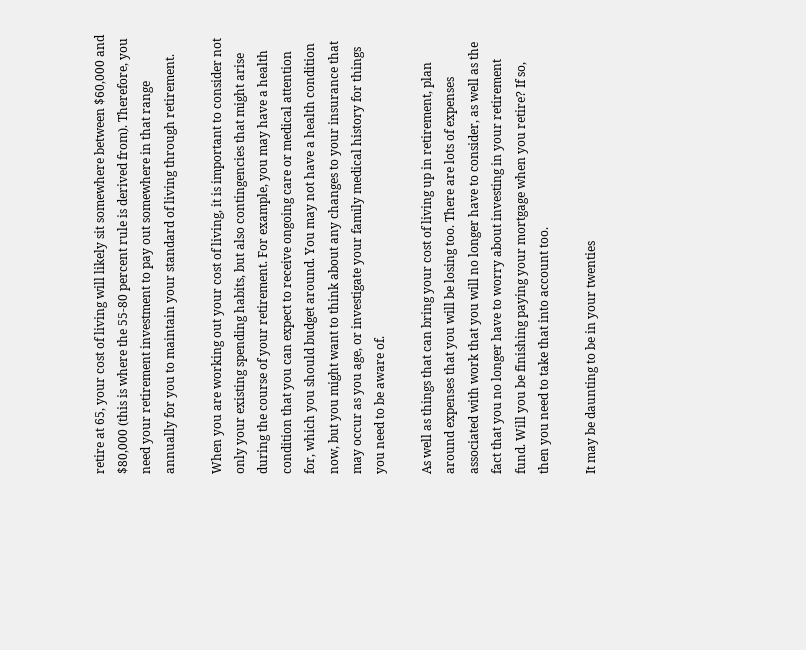retire at 65, your cost of living will likely sit somewhere between $60,000 and $80,000 (this is where the 55-80 percent rule is derived from). Therefore, you need your retirement investment to pay out somewhere in that range annually for you to maintain your standard of living through retirement.

When you are working out your cost of living, it is important to consider not only your existing spending habits, but also contingencies that might arise during the course of your retirement. For example, you may have a health condition that you can expect to receive ongoing care or medical attention for, which you should budget around. You may not have a health condition now, but you might want to think about any changes to your insurance that may occur as you age, or investigate your family medical history for things you need to be aware of.

As well as things that can bring your cost of living up in retirement, plan around expenses that you will be losing too. There are lots of expenses associated with work that you will no longer have to consider, as well as the fact that you no longer have to worry about investing in your retirement fund. Will you be finishing paying your mortgage when you retire? If so, then you need to take that into account too.

It may be daunting to be in your twenties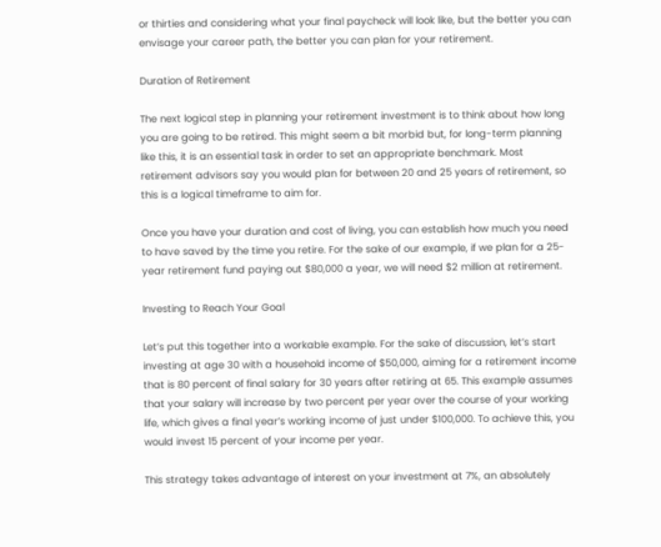or thirties and considering what your final paycheck will look like, but the better you can envisage your career path, the better you can plan for your retirement.

Duration of Retirement

The next logical step in planning your retirement investment is to think about how long you are going to be retired. This might seem a bit morbid but, for long-term planning like this, it is an essential task in order to set an appropriate benchmark. Most retirement advisors say you would plan for between 20 and 25 years of retirement, so this is a logical timeframe to aim for.

Once you have your duration and cost of living, you can establish how much you need to have saved by the time you retire. For the sake of our example, if we plan for a 25-year retirement fund paying out $80,000 a year, we will need $2 million at retirement.

Investing to Reach Your Goal

Let’s put this together into a workable example. For the sake of discussion, let’s start investing at age 30 with a household income of $50,000, aiming for a retirement income that is 80 percent of final salary for 30 years after retiring at 65. This example assumes that your salary will increase by two percent per year over the course of your working life, which gives a final year’s working income of just under $100,000. To achieve this, you would invest 15 percent of your income per year.

This strategy takes advantage of interest on your investment at 7%, an absolutely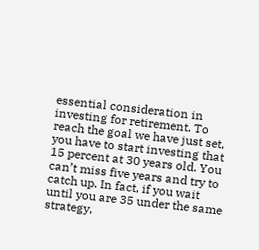essential consideration in investing for retirement. To reach the goal we have just set, you have to start investing that 15 percent at 30 years old. You can’t miss five years and try to catch up. In fact, if you wait until you are 35 under the same strategy,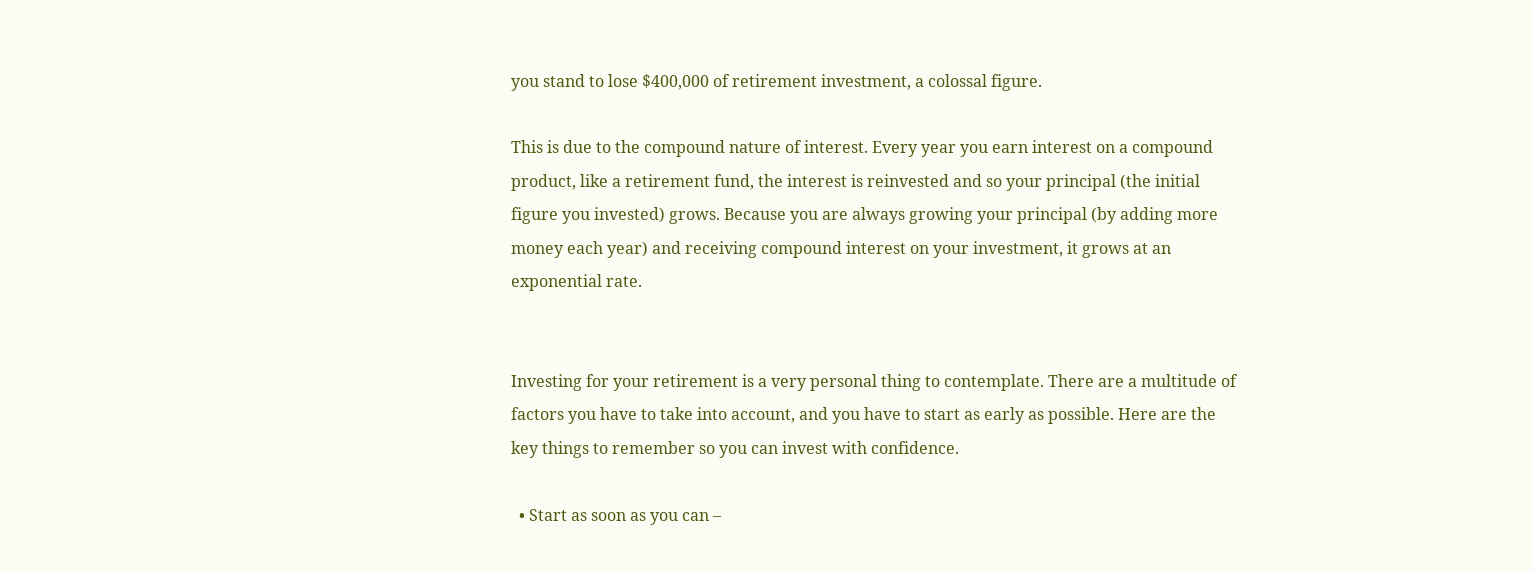you stand to lose $400,000 of retirement investment, a colossal figure.

This is due to the compound nature of interest. Every year you earn interest on a compound product, like a retirement fund, the interest is reinvested and so your principal (the initial figure you invested) grows. Because you are always growing your principal (by adding more money each year) and receiving compound interest on your investment, it grows at an exponential rate.


Investing for your retirement is a very personal thing to contemplate. There are a multitude of factors you have to take into account, and you have to start as early as possible. Here are the key things to remember so you can invest with confidence.

  • Start as soon as you can –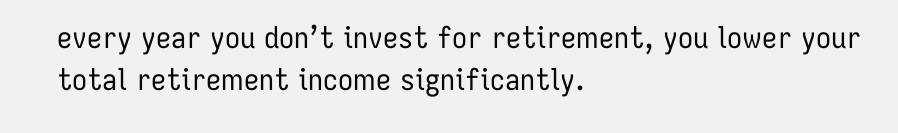every year you don’t invest for retirement, you lower your total retirement income significantly.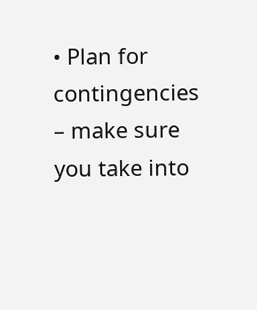• Plan for contingencies – make sure you take into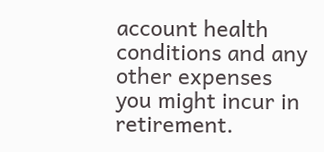account health conditions and any other expenses you might incur in retirement.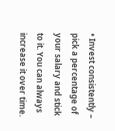• Invest consistently – pick a percentage of your salary and stick to it. You can always increase it over time.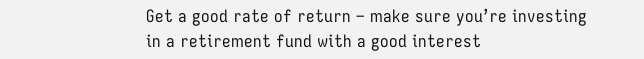Get a good rate of return – make sure you’re investing in a retirement fund with a good interest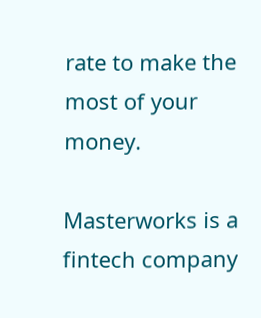rate to make the most of your money.

Masterworks is a fintech company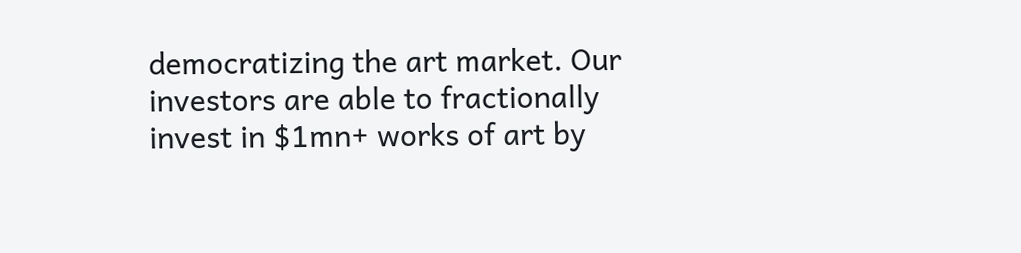democratizing the art market. Our investors are able to fractionally invest in $1mn+ works of art by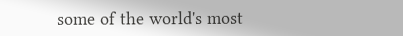some of the world's most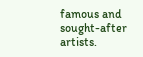famous and sought-after artists.